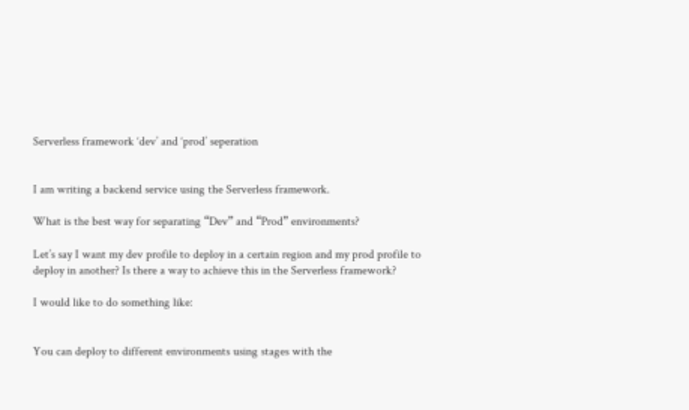Serverless framework ‘dev’ and ‘prod’ seperation


I am writing a backend service using the Serverless framework.

What is the best way for separating “Dev” and “Prod” environments?

Let’s say I want my dev profile to deploy in a certain region and my prod profile to deploy in another? Is there a way to achieve this in the Serverless framework?

I would like to do something like:


You can deploy to different environments using stages with the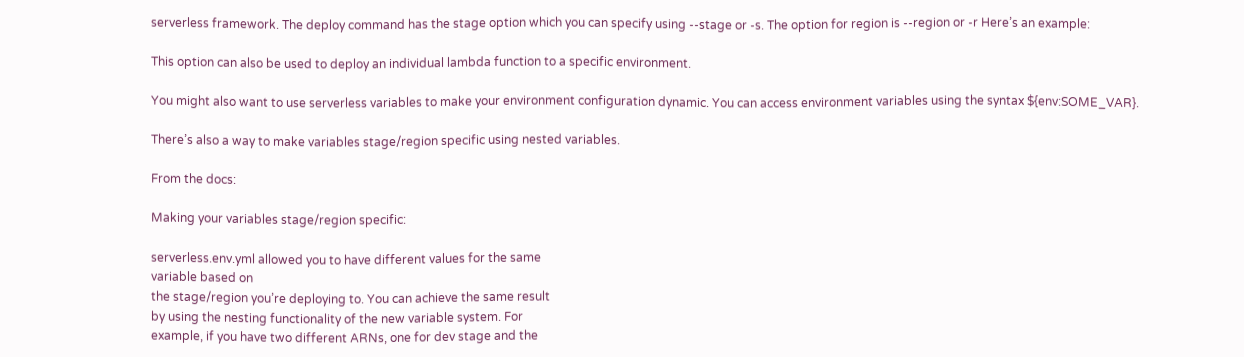serverless framework. The deploy command has the stage option which you can specify using --stage or -s. The option for region is --region or -r Here’s an example:

This option can also be used to deploy an individual lambda function to a specific environment.

You might also want to use serverless variables to make your environment configuration dynamic. You can access environment variables using the syntax ${env:SOME_VAR}.

There’s also a way to make variables stage/region specific using nested variables.

From the docs:

Making your variables stage/region specific:

serverless.env.yml allowed you to have different values for the same
variable based on
the stage/region you’re deploying to. You can achieve the same result
by using the nesting functionality of the new variable system. For
example, if you have two different ARNs, one for dev stage and the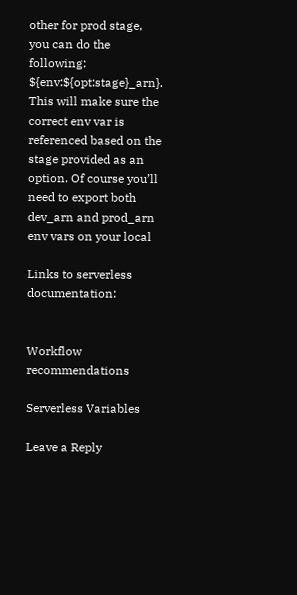other for prod stage, you can do the following:
${env:${opt:stage}_arn}. This will make sure the correct env var is
referenced based on the stage provided as an option. Of course you’ll
need to export both dev_arn and prod_arn env vars on your local

Links to serverless documentation:


Workflow recommendations

Serverless Variables

Leave a Reply